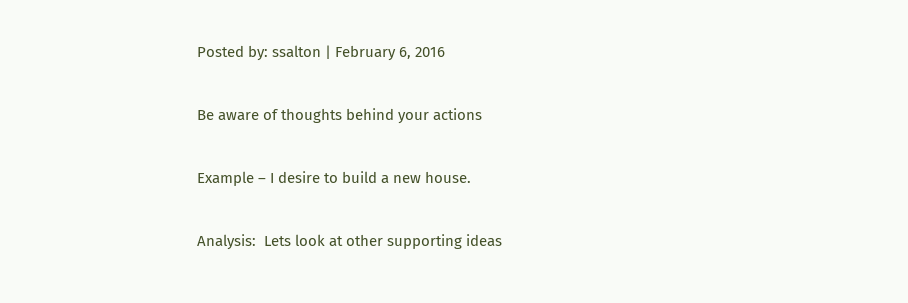Posted by: ssalton | February 6, 2016

Be aware of thoughts behind your actions

Example – I desire to build a new house.

Analysis:  Lets look at other supporting ideas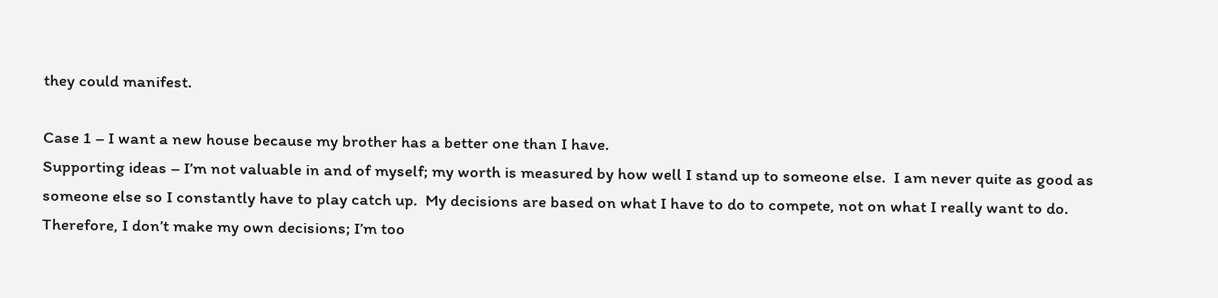they could manifest.

Case 1 – I want a new house because my brother has a better one than I have.
Supporting ideas – I’m not valuable in and of myself; my worth is measured by how well I stand up to someone else.  I am never quite as good as someone else so I constantly have to play catch up.  My decisions are based on what I have to do to compete, not on what I really want to do.  Therefore, I don’t make my own decisions; I’m too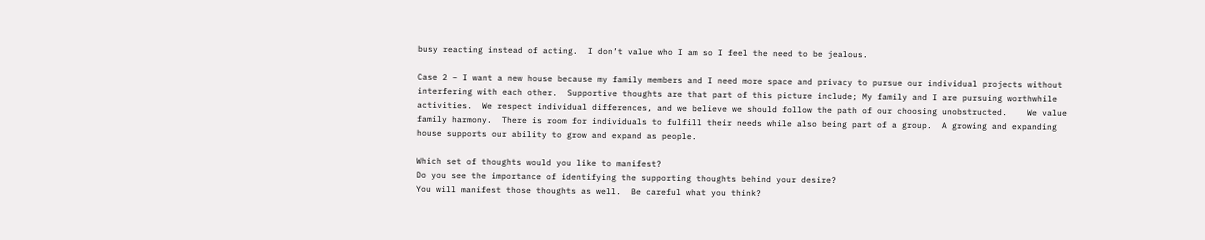busy reacting instead of acting.  I don’t value who I am so I feel the need to be jealous.

Case 2 – I want a new house because my family members and I need more space and privacy to pursue our individual projects without interfering with each other.  Supportive thoughts are that part of this picture include; My family and I are pursuing worthwhile activities.  We respect individual differences, and we believe we should follow the path of our choosing unobstructed.    We value family harmony.  There is room for individuals to fulfill their needs while also being part of a group.  A growing and expanding house supports our ability to grow and expand as people.

Which set of thoughts would you like to manifest?
Do you see the importance of identifying the supporting thoughts behind your desire?
You will manifest those thoughts as well.  Be careful what you think?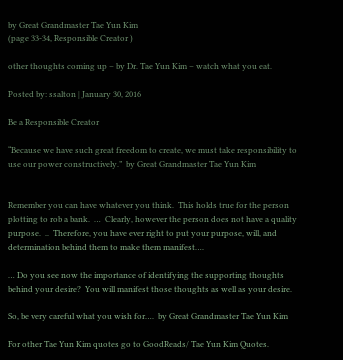by Great Grandmaster Tae Yun Kim
(page 33-34, Responsible Creator )

other thoughts coming up – by Dr. Tae Yun Kim – watch what you eat.

Posted by: ssalton | January 30, 2016

Be a Responsible Creator

“Because we have such great freedom to create, we must take responsibility to use our power constructively.”  by Great Grandmaster Tae Yun Kim


Remember you can have whatever you think.  This holds true for the person plotting to rob a bank.  …  Clearly, however the person does not have a quality purpose.  ..  Therefore, you have ever right to put your purpose, will, and determination behind them to make them manifest….

… Do you see now the importance of identifying the supporting thoughts behind your desire?  You will manifest those thoughts as well as your desire.

So, be very careful what you wish for….  by Great Grandmaster Tae Yun Kim

For other Tae Yun Kim quotes go to GoodReads/ Tae Yun Kim Quotes.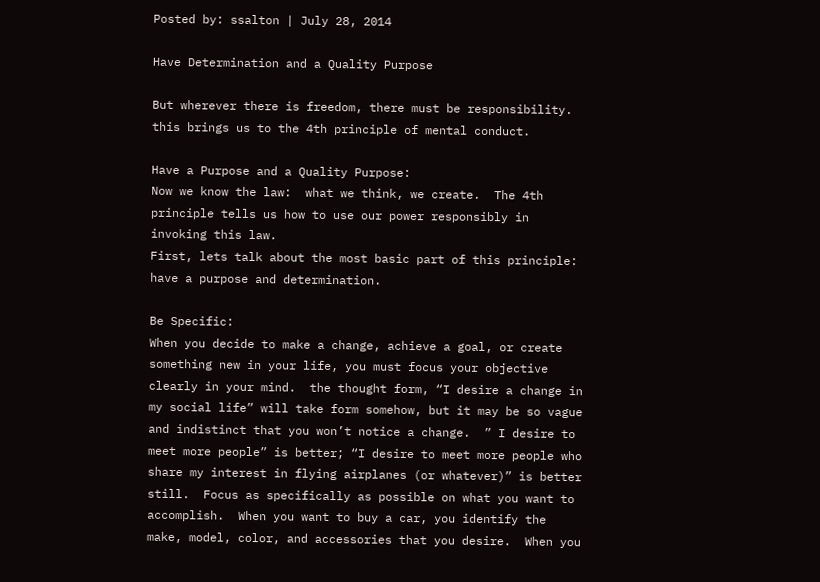Posted by: ssalton | July 28, 2014

Have Determination and a Quality Purpose

But wherever there is freedom, there must be responsibility.  this brings us to the 4th principle of mental conduct.

Have a Purpose and a Quality Purpose:
Now we know the law:  what we think, we create.  The 4th principle tells us how to use our power responsibly in invoking this law.
First, lets talk about the most basic part of this principle:  have a purpose and determination.

Be Specific:
When you decide to make a change, achieve a goal, or create something new in your life, you must focus your objective clearly in your mind.  the thought form, “I desire a change in my social life” will take form somehow, but it may be so vague and indistinct that you won’t notice a change.  ” I desire to meet more people” is better; “I desire to meet more people who share my interest in flying airplanes (or whatever)” is better still.  Focus as specifically as possible on what you want to accomplish.  When you want to buy a car, you identify the make, model, color, and accessories that you desire.  When you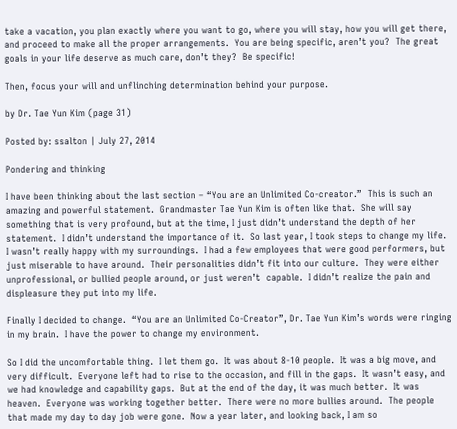take a vacation, you plan exactly where you want to go, where you will stay, how you will get there, and proceed to make all the proper arrangements.  You are being specific, aren’t you?  The great goals in your life deserve as much care, don’t they?  Be specific!

Then, focus your will and unflinching determination behind your purpose.

by Dr. Tae Yun Kim (page 31)

Posted by: ssalton | July 27, 2014

Pondering and thinking

I have been thinking about the last section – “You are an Unlimited Co-creator.”  This is such an amazing and powerful statement.  Grandmaster Tae Yun Kim is often like that.  She will say something that is very profound, but at the time, I just didn’t understand the depth of her statement.  I didn’t understand the importance of it.  So last year, I took steps to change my life.  I wasn’t really happy with my surroundings.  I had a few employees that were good performers, but just miserable to have around.  Their personalities didn’t fit into our culture.  They were either unprofessional, or bullied people around, or just weren’t  capable.  I didn’t realize the pain and displeasure they put into my life.

Finally I decided to change.  “You are an Unlimited Co-Creator”, Dr. Tae Yun Kim’s words were ringing in my brain.  I have the power to change my environment.

So I did the uncomfortable thing.  I let them go.  It was about 8-10 people.  It was a big move, and very difficult.  Everyone left had to rise to the occasion, and fill in the gaps.  It wasn’t easy, and we had knowledge and capability gaps.  But at the end of the day, it was much better.  It was heaven.  Everyone was working together better.  There were no more bullies around.  The people that made my day to day job were gone.  Now a year later, and looking back, I am so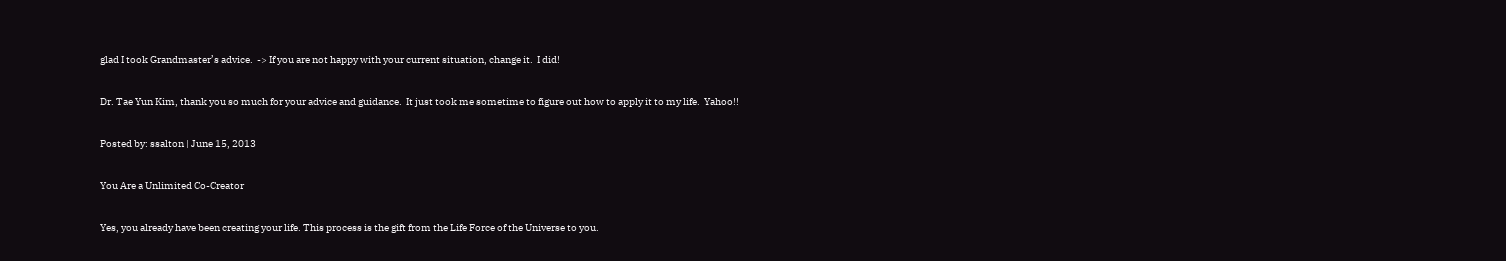glad I took Grandmaster’s advice.  -> If you are not happy with your current situation, change it.  I did!

Dr. Tae Yun Kim, thank you so much for your advice and guidance.  It just took me sometime to figure out how to apply it to my life.  Yahoo!!

Posted by: ssalton | June 15, 2013

You Are a Unlimited Co-Creator

Yes, you already have been creating your life. This process is the gift from the Life Force of the Universe to you.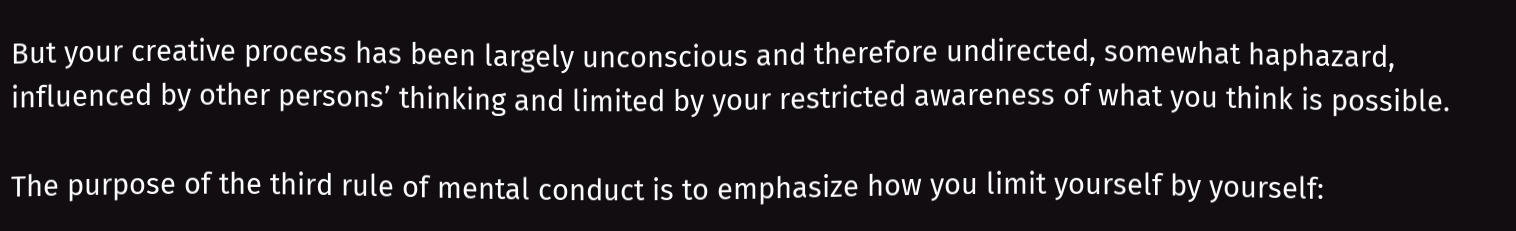But your creative process has been largely unconscious and therefore undirected, somewhat haphazard, influenced by other persons’ thinking and limited by your restricted awareness of what you think is possible.

The purpose of the third rule of mental conduct is to emphasize how you limit yourself by yourself: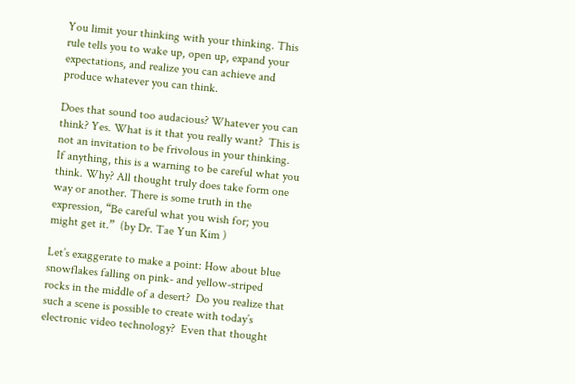You limit your thinking with your thinking. This rule tells you to wake up, open up, expand your expectations, and realize you can achieve and produce whatever you can think.

Does that sound too audacious? Whatever you can think? Yes. What is it that you really want?  This is not an invitation to be frivolous in your thinking.  If anything, this is a warning to be careful what you think. Why? All thought truly does take form one way or another. There is some truth in the expression, “Be careful what you wish for; you might get it.”  (by Dr. Tae Yun Kim )

Let’s exaggerate to make a point: How about blue snowflakes falling on pink- and yellow-striped rocks in the middle of a desert?  Do you realize that such a scene is possible to create with today’s electronic video technology?  Even that thought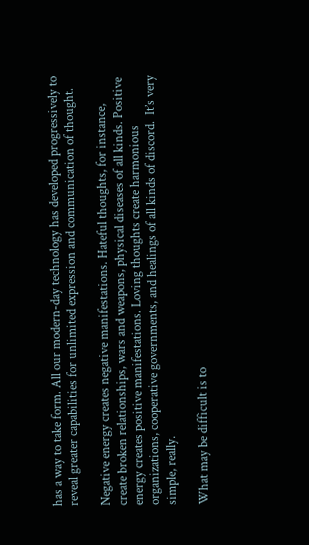has a way to take form. All our modern-day technology has developed progressively to reveal greater capabilities for unlimited expression and communication of thought.

Negative energy creates negative manifestations. Hateful thoughts, for instance, create broken relationships, wars and weapons, physical diseases of all kinds. Positive energy creates positive manifestations. Loving thoughts create harmonious organizations, cooperative governments, and healings of all kinds of discord.  It’s very simple, really.

What may be difficult is to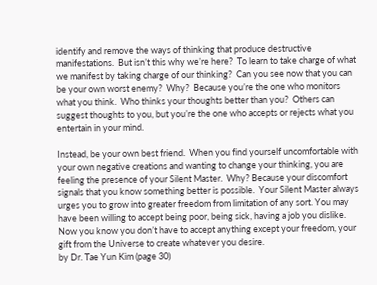identify and remove the ways of thinking that produce destructive manifestations.  But isn’t this why we’re here?  To learn to take charge of what we manifest by taking charge of our thinking?  Can you see now that you can be your own worst enemy?  Why?  Because you’re the one who monitors what you think.  Who thinks your thoughts better than you?  Others can suggest thoughts to you, but you’re the one who accepts or rejects what you entertain in your mind.

Instead, be your own best friend.  When you find yourself uncomfortable with your own negative creations and wanting to change your thinking, you are feeling the presence of your Silent Master.  Why? Because your discomfort signals that you know something better is possible.  Your Silent Master always urges you to grow into greater freedom from limitation of any sort. You may have been willing to accept being poor, being sick, having a job you dislike. Now you know you don’t have to accept anything except your freedom, your gift from the Universe to create whatever you desire.
by Dr. Tae Yun Kim (page 30)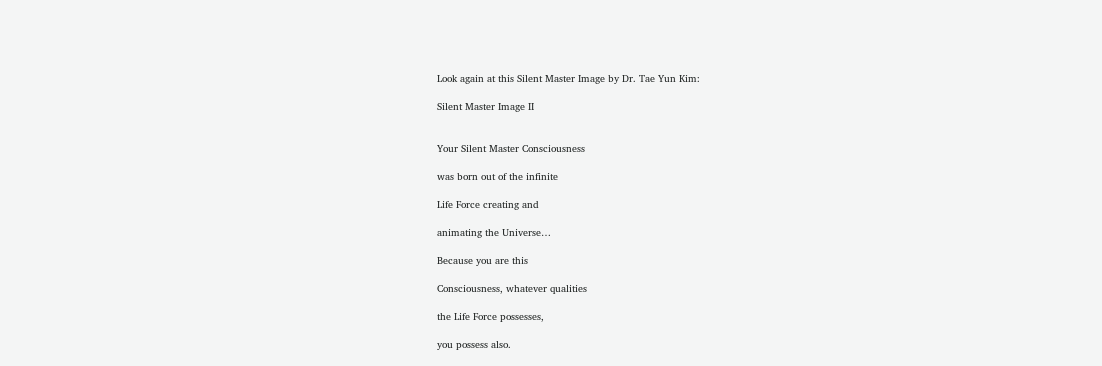Look again at this Silent Master Image by Dr. Tae Yun Kim:

Silent Master Image II


Your Silent Master Consciousness

was born out of the infinite

Life Force creating and

animating the Universe…

Because you are this

Consciousness, whatever qualities

the Life Force possesses,

you possess also.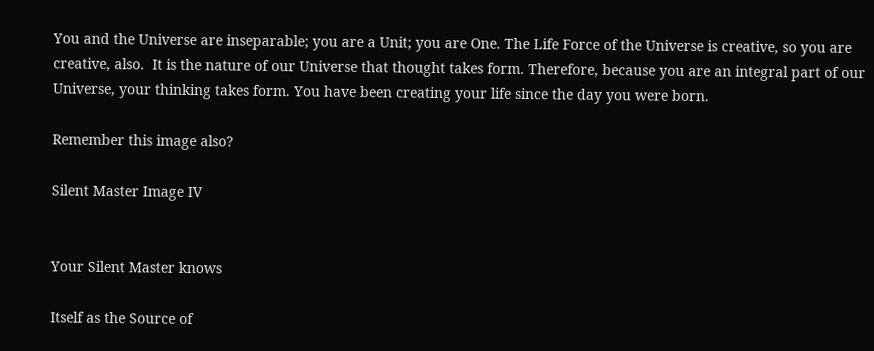You and the Universe are inseparable; you are a Unit; you are One. The Life Force of the Universe is creative, so you are creative, also.  It is the nature of our Universe that thought takes form. Therefore, because you are an integral part of our Universe, your thinking takes form. You have been creating your life since the day you were born.

Remember this image also?

Silent Master Image IV


Your Silent Master knows

Itself as the Source of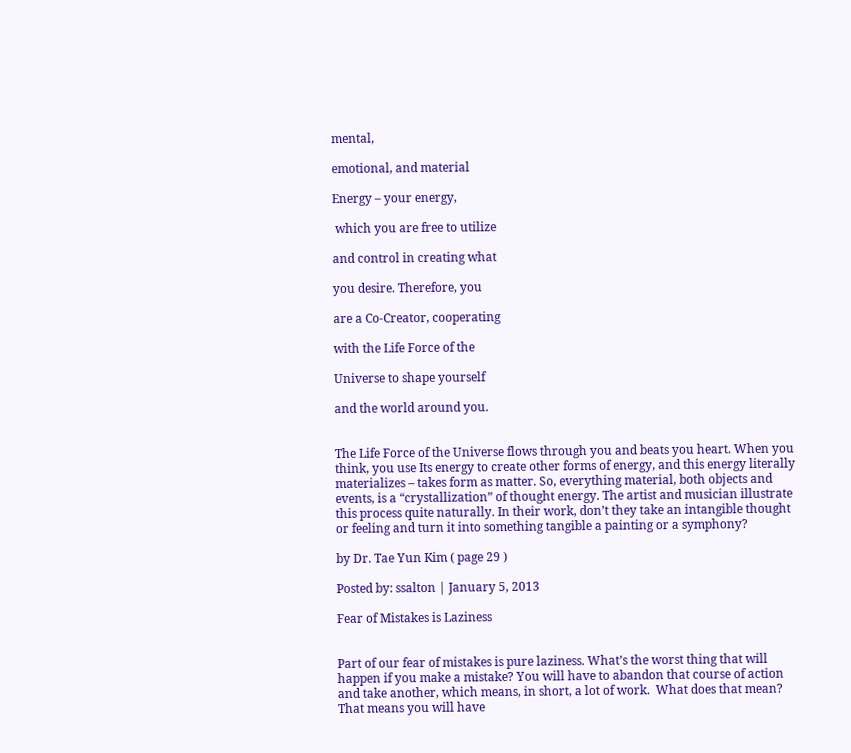mental,

emotional, and material

Energy – your energy,

 which you are free to utilize

and control in creating what

you desire. Therefore, you

are a Co-Creator, cooperating

with the Life Force of the

Universe to shape yourself

and the world around you.


The Life Force of the Universe flows through you and beats you heart. When you think, you use Its energy to create other forms of energy, and this energy literally materializes – takes form as matter. So, everything material, both objects and events, is a “crystallization” of thought energy. The artist and musician illustrate this process quite naturally. In their work, don’t they take an intangible thought or feeling and turn it into something tangible a painting or a symphony?

by Dr. Tae Yun Kim ( page 29 )

Posted by: ssalton | January 5, 2013

Fear of Mistakes is Laziness


Part of our fear of mistakes is pure laziness. What’s the worst thing that will happen if you make a mistake? You will have to abandon that course of action and take another, which means, in short, a lot of work.  What does that mean?  That means you will have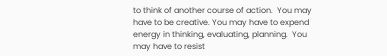to think of another course of action.  You may have to be creative. You may have to expend energy in thinking, evaluating, planning.  You may have to resist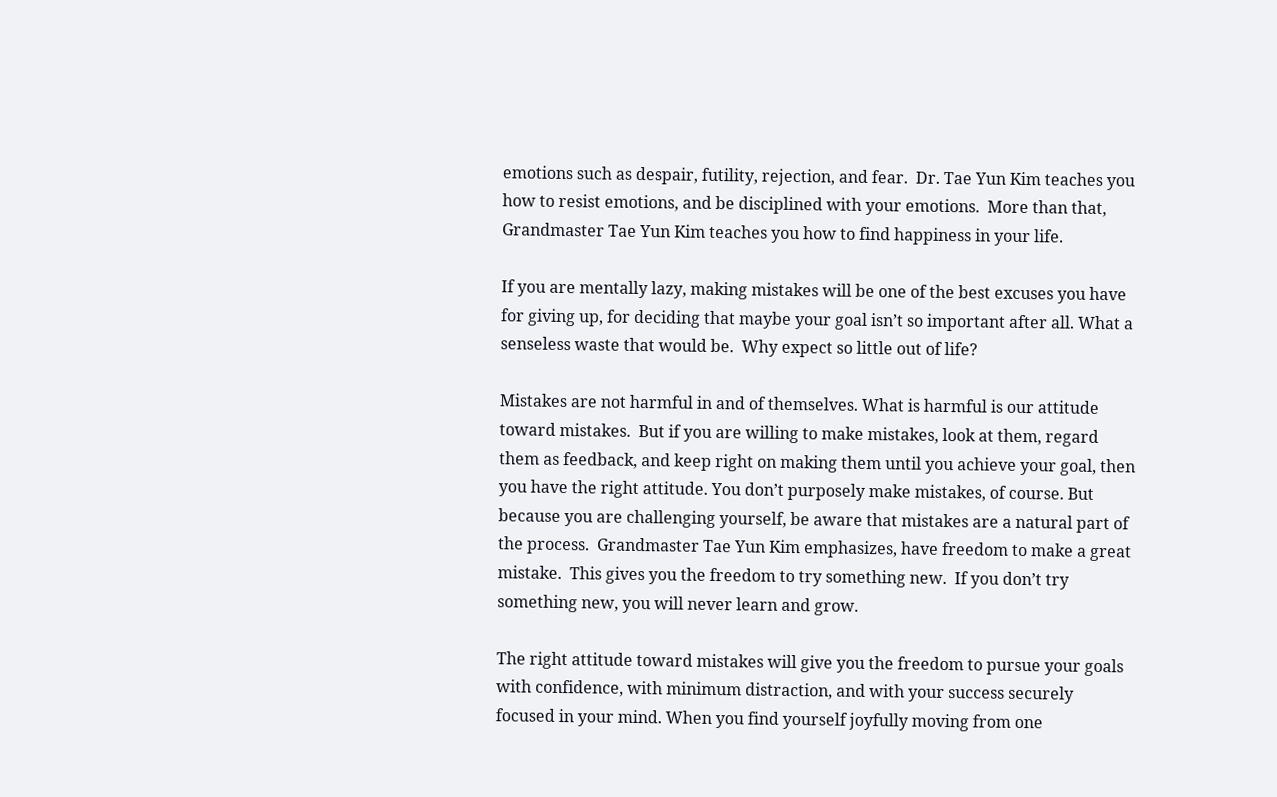emotions such as despair, futility, rejection, and fear.  Dr. Tae Yun Kim teaches you how to resist emotions, and be disciplined with your emotions.  More than that, Grandmaster Tae Yun Kim teaches you how to find happiness in your life.

If you are mentally lazy, making mistakes will be one of the best excuses you have for giving up, for deciding that maybe your goal isn’t so important after all. What a senseless waste that would be.  Why expect so little out of life?

Mistakes are not harmful in and of themselves. What is harmful is our attitude toward mistakes.  But if you are willing to make mistakes, look at them, regard them as feedback, and keep right on making them until you achieve your goal, then you have the right attitude. You don’t purposely make mistakes, of course. But because you are challenging yourself, be aware that mistakes are a natural part of the process.  Grandmaster Tae Yun Kim emphasizes, have freedom to make a great mistake.  This gives you the freedom to try something new.  If you don’t try something new, you will never learn and grow.

The right attitude toward mistakes will give you the freedom to pursue your goals with confidence, with minimum distraction, and with your success securely focused in your mind. When you find yourself joyfully moving from one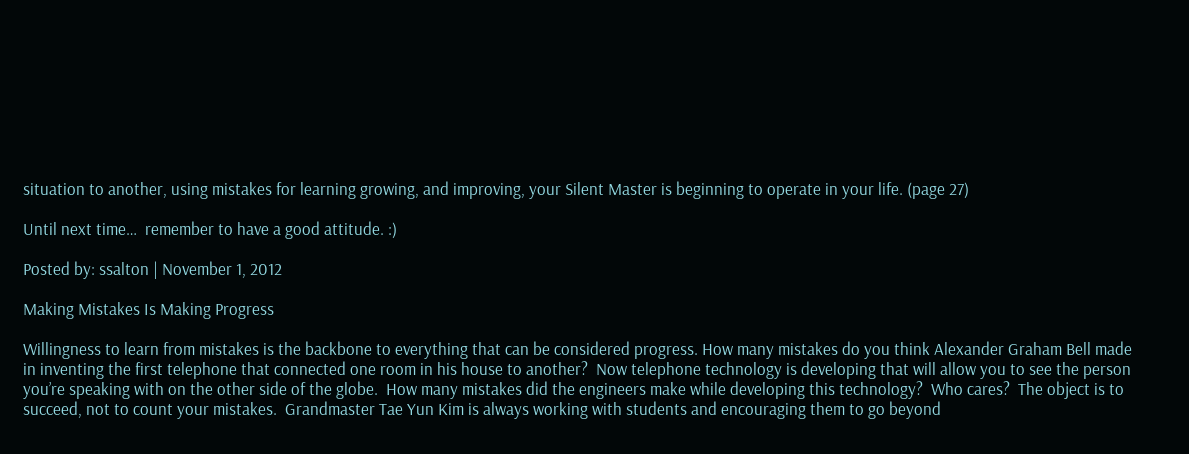situation to another, using mistakes for learning growing, and improving, your Silent Master is beginning to operate in your life. (page 27)

Until next time…  remember to have a good attitude. :)

Posted by: ssalton | November 1, 2012

Making Mistakes Is Making Progress

Willingness to learn from mistakes is the backbone to everything that can be considered progress. How many mistakes do you think Alexander Graham Bell made in inventing the first telephone that connected one room in his house to another?  Now telephone technology is developing that will allow you to see the person you’re speaking with on the other side of the globe.  How many mistakes did the engineers make while developing this technology?  Who cares?  The object is to succeed, not to count your mistakes.  Grandmaster Tae Yun Kim is always working with students and encouraging them to go beyond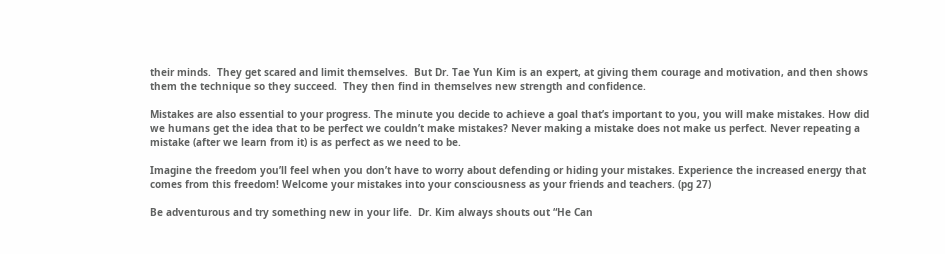their minds.  They get scared and limit themselves.  But Dr. Tae Yun Kim is an expert, at giving them courage and motivation, and then shows them the technique so they succeed.  They then find in themselves new strength and confidence.

Mistakes are also essential to your progress. The minute you decide to achieve a goal that’s important to you, you will make mistakes. How did we humans get the idea that to be perfect we couldn’t make mistakes? Never making a mistake does not make us perfect. Never repeating a mistake (after we learn from it) is as perfect as we need to be.

Imagine the freedom you’ll feel when you don’t have to worry about defending or hiding your mistakes. Experience the increased energy that comes from this freedom! Welcome your mistakes into your consciousness as your friends and teachers. (pg 27)

Be adventurous and try something new in your life.  Dr. Kim always shouts out “He Can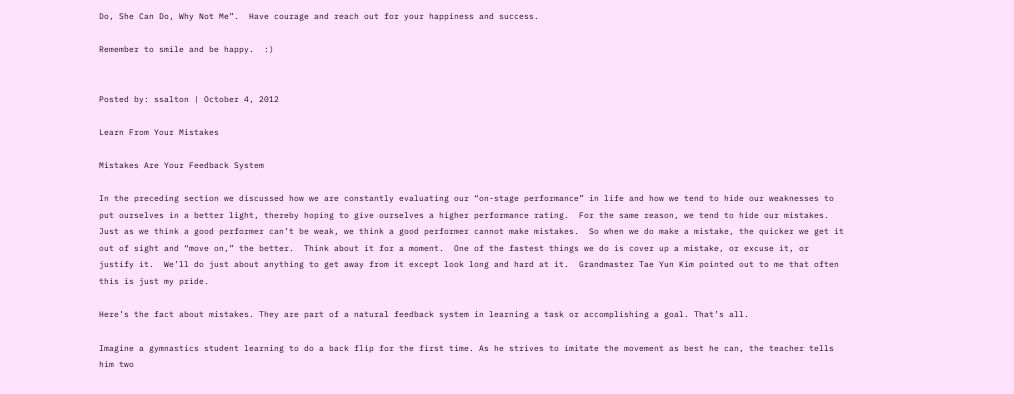Do, She Can Do, Why Not Me”.  Have courage and reach out for your happiness and success.

Remember to smile and be happy.  :)


Posted by: ssalton | October 4, 2012

Learn From Your Mistakes

Mistakes Are Your Feedback System

In the preceding section we discussed how we are constantly evaluating our “on-stage performance” in life and how we tend to hide our weaknesses to put ourselves in a better light, thereby hoping to give ourselves a higher performance rating.  For the same reason, we tend to hide our mistakes.  Just as we think a good performer can’t be weak, we think a good performer cannot make mistakes.  So when we do make a mistake, the quicker we get it out of sight and “move on,” the better.  Think about it for a moment.  One of the fastest things we do is cover up a mistake, or excuse it, or justify it.  We’ll do just about anything to get away from it except look long and hard at it.  Grandmaster Tae Yun Kim pointed out to me that often this is just my pride.

Here’s the fact about mistakes. They are part of a natural feedback system in learning a task or accomplishing a goal. That’s all.

Imagine a gymnastics student learning to do a back flip for the first time. As he strives to imitate the movement as best he can, the teacher tells him two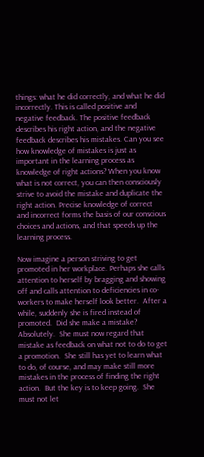things: what he did correctly, and what he did incorrectly. This is called positive and negative feedback. The positive feedback describes his right action, and the negative feedback describes his mistakes. Can you see how knowledge of mistakes is just as important in the learning process as knowledge of right actions? When you know what is not correct, you can then consciously strive to avoid the mistake and duplicate the right action. Precise knowledge of correct and incorrect forms the basis of our conscious choices and actions, and that speeds up the learning process.

Now imagine a person striving to get promoted in her workplace. Perhaps she calls attention to herself by bragging and showing off and calls attention to deficiencies in co-workers to make herself look better.  After a while, suddenly she is fired instead of promoted.  Did she make a mistake?  Absolutely.  She must now regard that mistake as feedback on what not to do to get a promotion.  She still has yet to learn what to do, of course, and may make still more mistakes in the process of finding the right action.  But the key is to keep going.  She must not let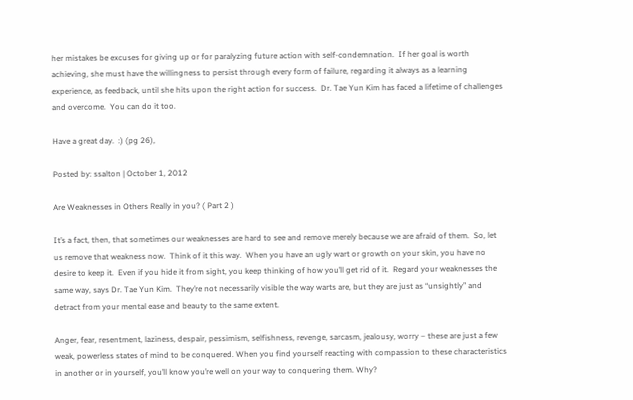her mistakes be excuses for giving up or for paralyzing future action with self-condemnation.  If her goal is worth achieving, she must have the willingness to persist through every form of failure, regarding it always as a learning experience, as feedback, until she hits upon the right action for success.  Dr. Tae Yun Kim has faced a lifetime of challenges and overcome.  You can do it too.

Have a great day.  :) (pg 26),

Posted by: ssalton | October 1, 2012

Are Weaknesses in Others Really in you? ( Part 2 )

It’s a fact, then, that sometimes our weaknesses are hard to see and remove merely because we are afraid of them.  So, let us remove that weakness now.  Think of it this way.  When you have an ugly wart or growth on your skin, you have no desire to keep it.  Even if you hide it from sight, you keep thinking of how you’ll get rid of it.  Regard your weaknesses the same way, says Dr. Tae Yun Kim.  They’re not necessarily visible the way warts are, but they are just as “unsightly” and detract from your mental ease and beauty to the same extent.

Anger, fear, resentment, laziness, despair, pessimism, selfishness, revenge, sarcasm, jealousy, worry – these are just a few weak, powerless states of mind to be conquered. When you find yourself reacting with compassion to these characteristics in another or in yourself, you’ll know you’re well on your way to conquering them. Why?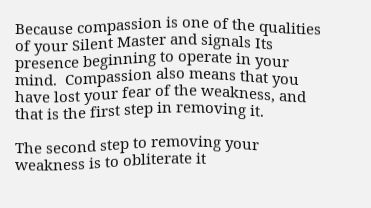Because compassion is one of the qualities of your Silent Master and signals Its presence beginning to operate in your mind.  Compassion also means that you have lost your fear of the weakness, and that is the first step in removing it.

The second step to removing your weakness is to obliterate it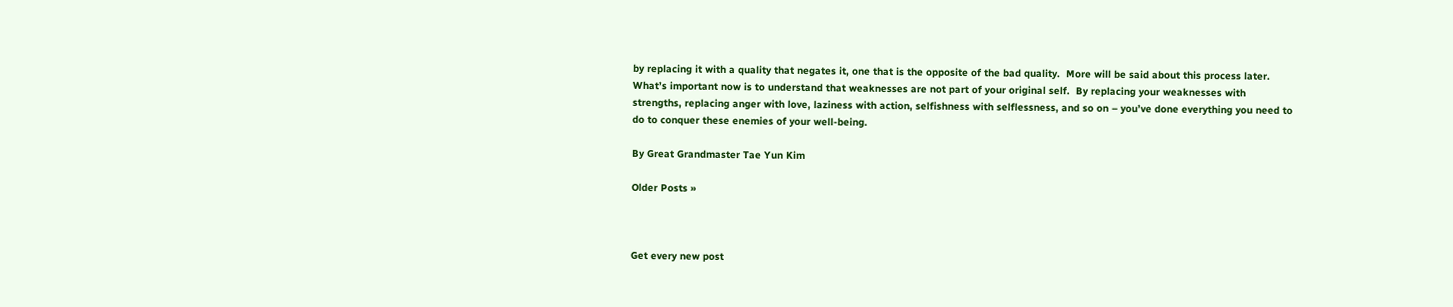by replacing it with a quality that negates it, one that is the opposite of the bad quality.  More will be said about this process later.  What’s important now is to understand that weaknesses are not part of your original self.  By replacing your weaknesses with strengths, replacing anger with love, laziness with action, selfishness with selflessness, and so on – you’ve done everything you need to do to conquer these enemies of your well-being.

By Great Grandmaster Tae Yun Kim

Older Posts »



Get every new post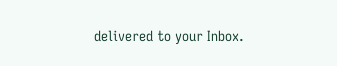delivered to your Inbox.